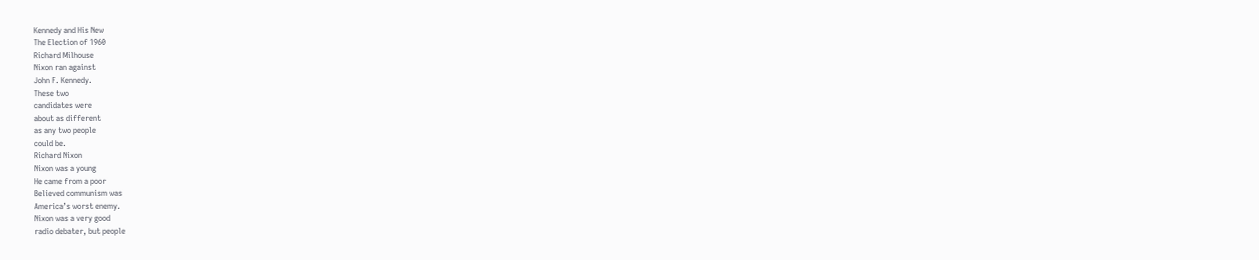Kennedy and His New
The Election of 1960
Richard Milhouse
Nixon ran against
John F. Kennedy.
These two
candidates were
about as different
as any two people
could be.
Richard Nixon
Nixon was a young
He came from a poor
Believed communism was
America’s worst enemy.
Nixon was a very good
radio debater, but people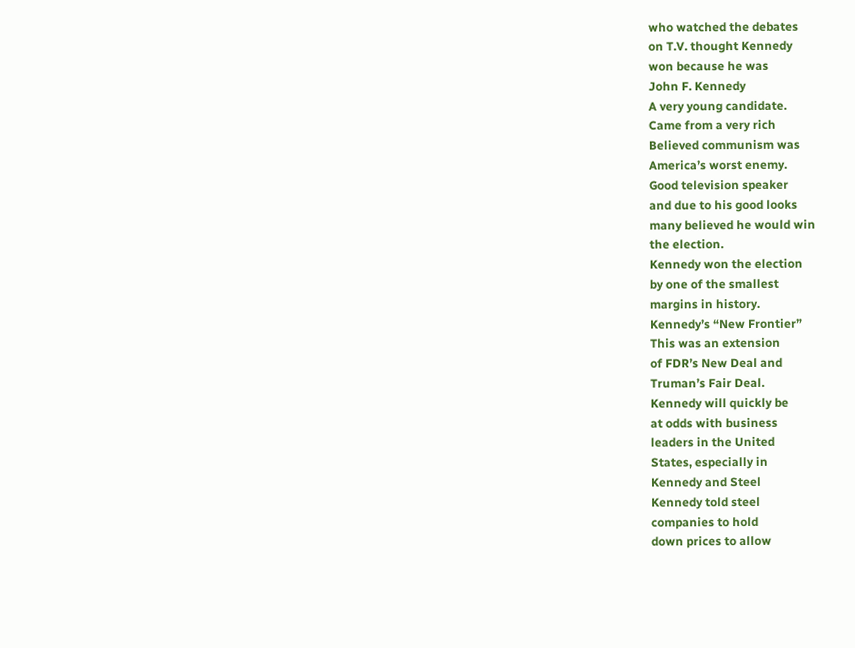who watched the debates
on T.V. thought Kennedy
won because he was
John F. Kennedy
A very young candidate.
Came from a very rich
Believed communism was
America’s worst enemy.
Good television speaker
and due to his good looks
many believed he would win
the election.
Kennedy won the election
by one of the smallest
margins in history.
Kennedy’s “New Frontier”
This was an extension
of FDR’s New Deal and
Truman’s Fair Deal.
Kennedy will quickly be
at odds with business
leaders in the United
States, especially in
Kennedy and Steel
Kennedy told steel
companies to hold
down prices to allow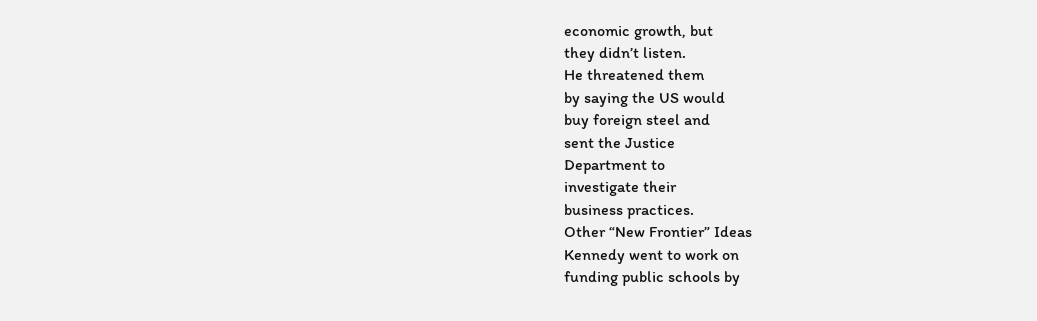economic growth, but
they didn’t listen.
He threatened them
by saying the US would
buy foreign steel and
sent the Justice
Department to
investigate their
business practices.
Other “New Frontier” Ideas
Kennedy went to work on
funding public schools by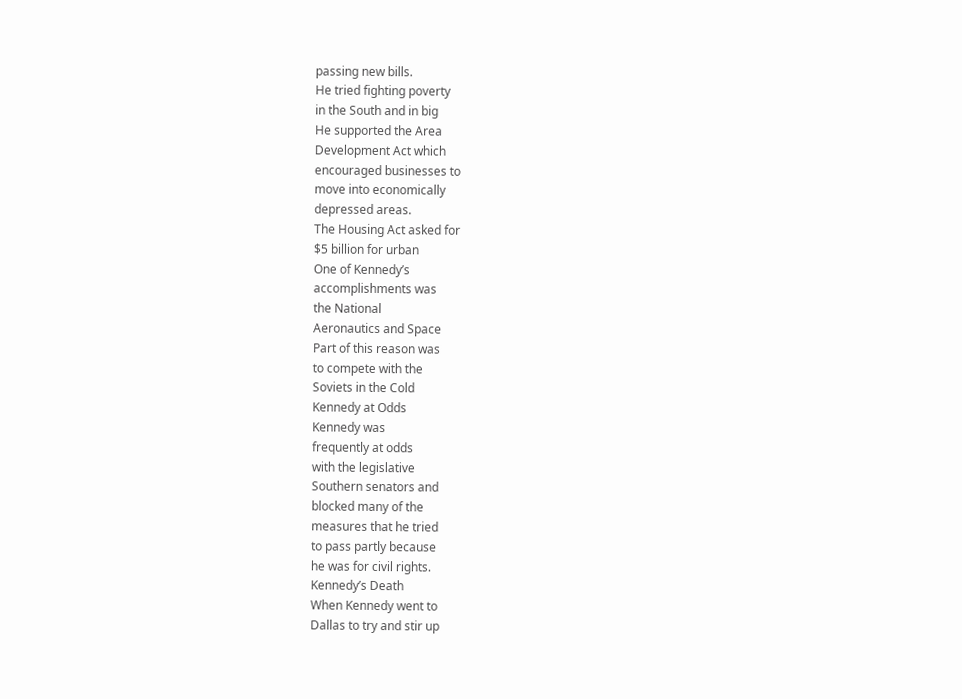passing new bills.
He tried fighting poverty
in the South and in big
He supported the Area
Development Act which
encouraged businesses to
move into economically
depressed areas.
The Housing Act asked for
$5 billion for urban
One of Kennedy’s
accomplishments was
the National
Aeronautics and Space
Part of this reason was
to compete with the
Soviets in the Cold
Kennedy at Odds
Kennedy was
frequently at odds
with the legislative
Southern senators and
blocked many of the
measures that he tried
to pass partly because
he was for civil rights.
Kennedy’s Death
When Kennedy went to
Dallas to try and stir up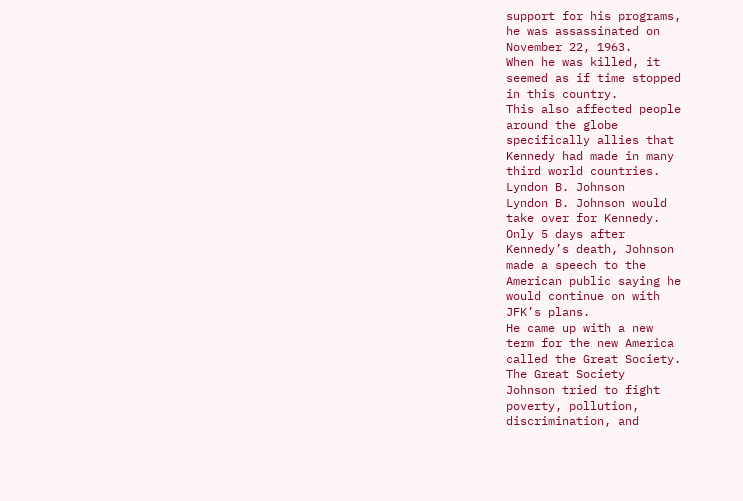support for his programs,
he was assassinated on
November 22, 1963.
When he was killed, it
seemed as if time stopped
in this country.
This also affected people
around the globe
specifically allies that
Kennedy had made in many
third world countries.
Lyndon B. Johnson
Lyndon B. Johnson would
take over for Kennedy.
Only 5 days after
Kennedy’s death, Johnson
made a speech to the
American public saying he
would continue on with
JFK’s plans.
He came up with a new
term for the new America
called the Great Society.
The Great Society
Johnson tried to fight
poverty, pollution,
discrimination, and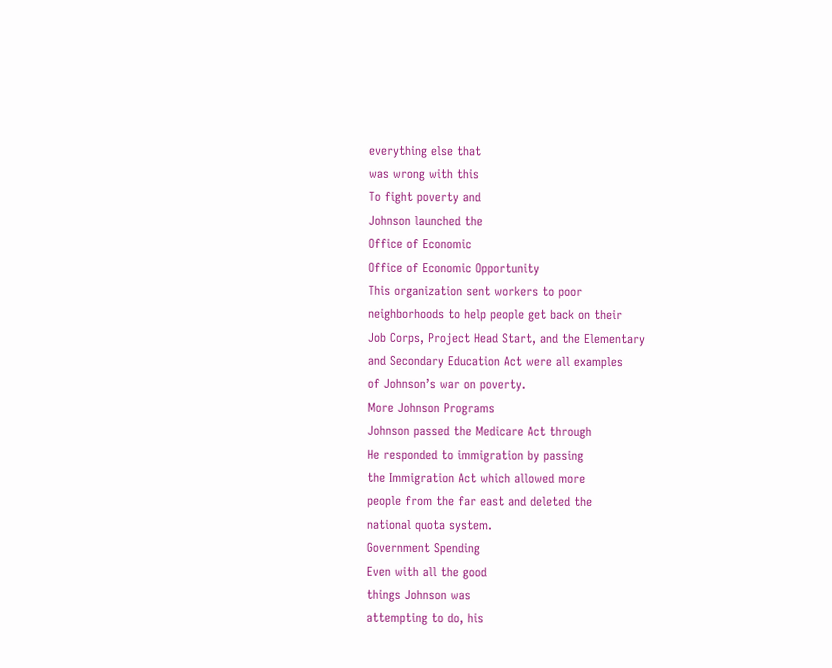everything else that
was wrong with this
To fight poverty and
Johnson launched the
Office of Economic
Office of Economic Opportunity
This organization sent workers to poor
neighborhoods to help people get back on their
Job Corps, Project Head Start, and the Elementary
and Secondary Education Act were all examples
of Johnson’s war on poverty.
More Johnson Programs
Johnson passed the Medicare Act through
He responded to immigration by passing
the Immigration Act which allowed more
people from the far east and deleted the
national quota system.
Government Spending
Even with all the good
things Johnson was
attempting to do, his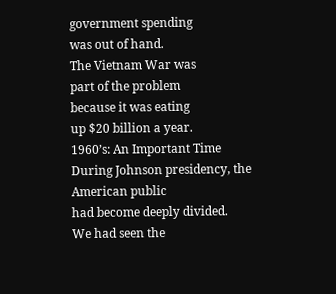government spending
was out of hand.
The Vietnam War was
part of the problem
because it was eating
up $20 billion a year.
1960’s: An Important Time
During Johnson presidency, the American public
had become deeply divided.
We had seen the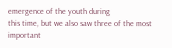emergence of the youth during
this time, but we also saw three of the most
important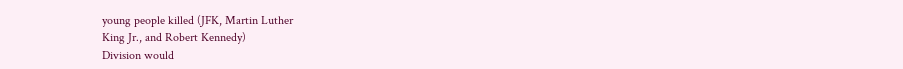young people killed (JFK, Martin Luther
King Jr., and Robert Kennedy)
Division would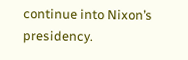continue into Nixon’s presidency.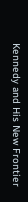Kennedy and His New Frontier